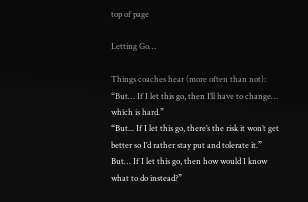top of page

Letting Go…

Things coaches hear (more often than not):
“But… If I let this go, then I’ll have to change… which is hard.”
“But... If I let this go, there’s the risk it won’t get better so I’d rather stay put and tolerate it.”
But… If I let this go, then how would I know what to do instead?”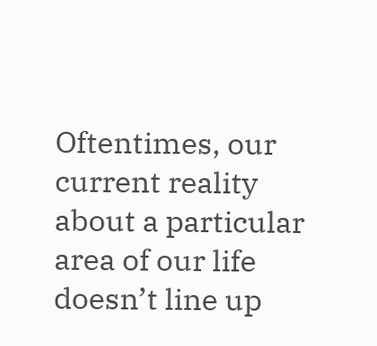Oftentimes, our current reality about a particular area of our life doesn’t line up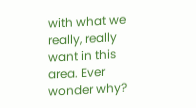with what we really, really want in this area. Ever wonder why?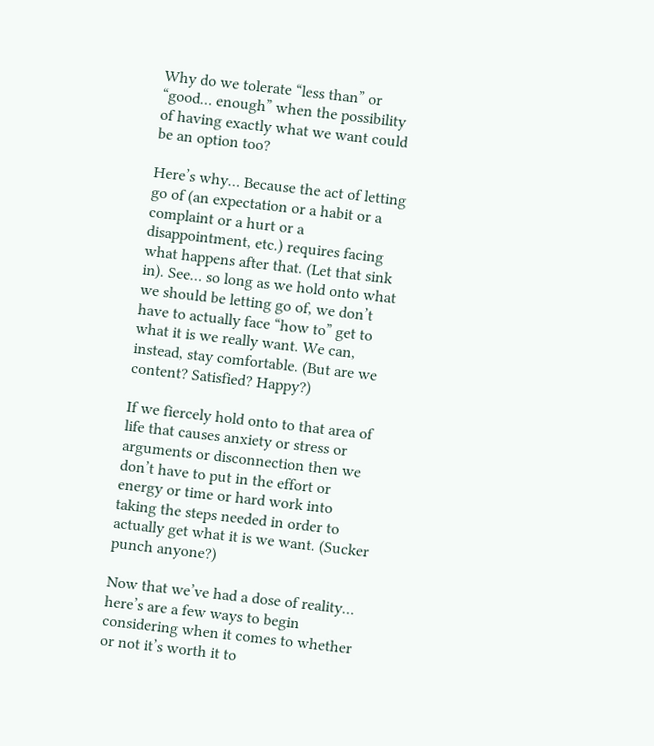Why do we tolerate “less than” or “good… enough” when the possibility of having exactly what we want could be an option too?

Here’s why… Because the act of letting go of (an expectation or a habit or a complaint or a hurt or a disappointment, etc.) requires facing what happens after that. (Let that sink in). See… so long as we hold onto what we should be letting go of, we don’t have to actually face “how to” get to what it is we really want. We can, instead, stay comfortable. (But are we content? Satisfied? Happy?)

If we fiercely hold onto to that area of life that causes anxiety or stress or arguments or disconnection then we don’t have to put in the effort or energy or time or hard work into taking the steps needed in order to actually get what it is we want. (Sucker punch anyone?)

Now that we’ve had a dose of reality… here’s are a few ways to begin considering when it comes to whether or not it’s worth it to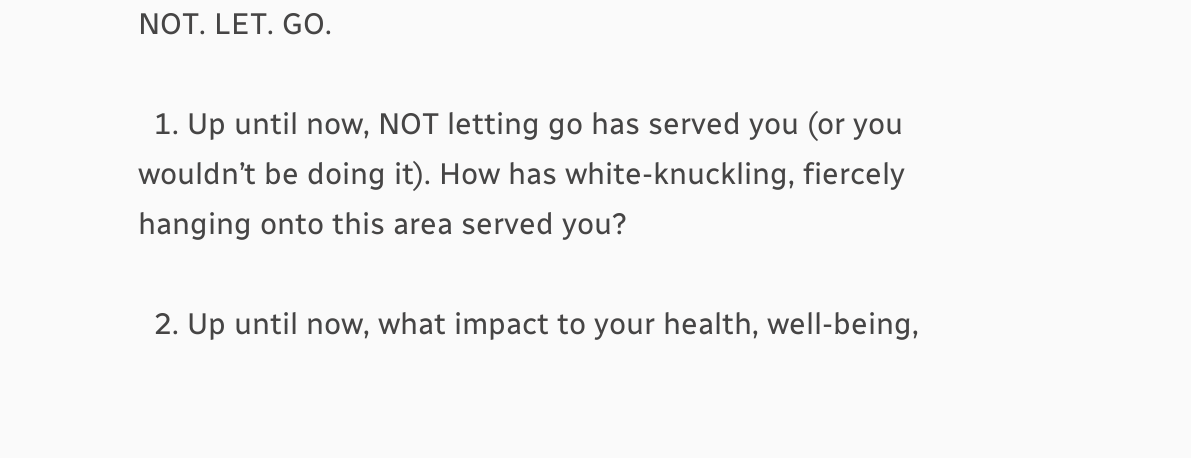NOT. LET. GO.

  1. Up until now, NOT letting go has served you (or you wouldn’t be doing it). How has white-knuckling, fiercely hanging onto this area served you?

  2. Up until now, what impact to your health, well-being,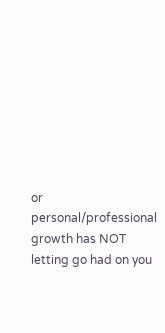or personal/professional growth has NOT letting go had on you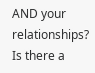AND your relationships? Is there a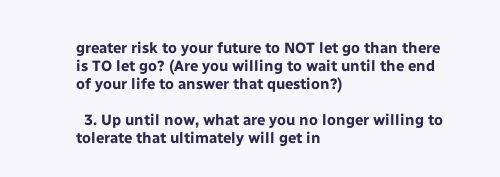greater risk to your future to NOT let go than there is TO let go? (Are you willing to wait until the end of your life to answer that question?)

  3. Up until now, what are you no longer willing to tolerate that ultimately will get in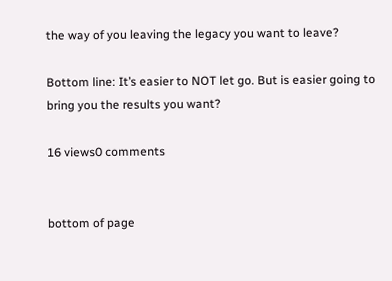the way of you leaving the legacy you want to leave?

Bottom line: It’s easier to NOT let go. But is easier going to bring you the results you want?

16 views0 comments


bottom of page